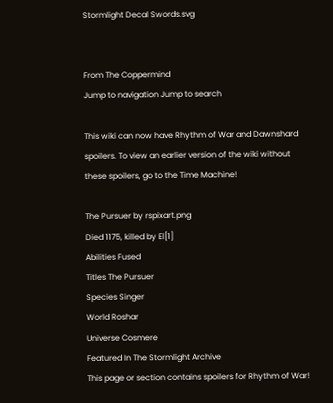Stormlight Decal Swords.svg


From The Coppermind
Jump to navigation Jump to search

This wiki can now have Rhythm of War and Dawnshard spoilers. To view an earlier version of the wiki without these spoilers, go to the Time Machine!

The Pursuer by rspixart.png
Died 1175, killed by El[1]
Abilities Fused
Titles The Pursuer
Species Singer
World Roshar
Universe Cosmere
Featured In The Stormlight Archive
This page or section contains spoilers for Rhythm of War!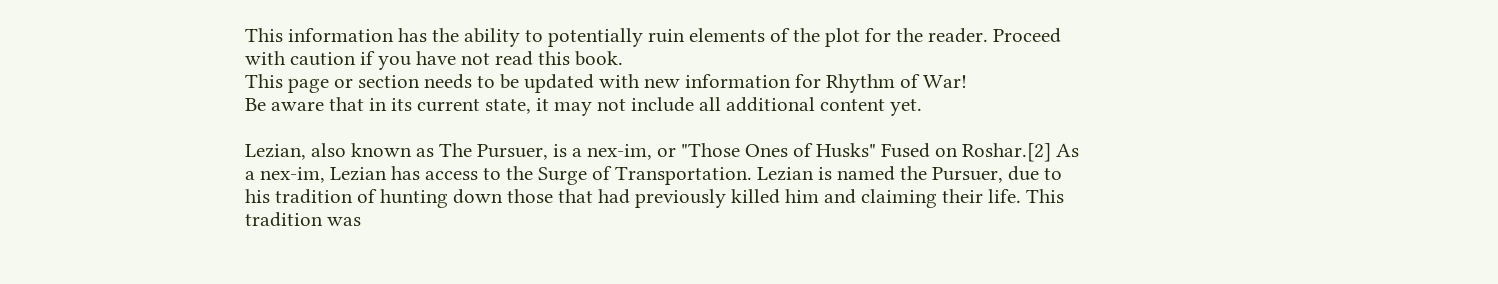This information has the ability to potentially ruin elements of the plot for the reader. Proceed with caution if you have not read this book.
This page or section needs to be updated with new information for Rhythm of War!
Be aware that in its current state, it may not include all additional content yet.

Lezian, also known as The Pursuer, is a nex-im, or "Those Ones of Husks" Fused on Roshar.[2] As a nex-im, Lezian has access to the Surge of Transportation. Lezian is named the Pursuer, due to his tradition of hunting down those that had previously killed him and claiming their life. This tradition was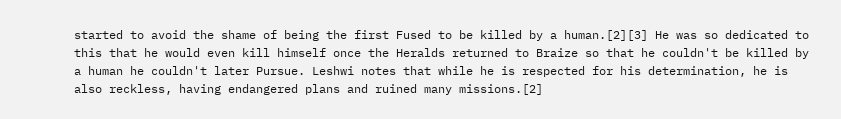started to avoid the shame of being the first Fused to be killed by a human.[2][3] He was so dedicated to this that he would even kill himself once the Heralds returned to Braize so that he couldn't be killed by a human he couldn't later Pursue. Leshwi notes that while he is respected for his determination, he is also reckless, having endangered plans and ruined many missions.[2]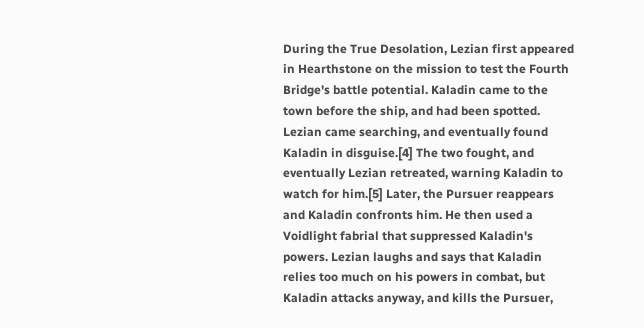During the True Desolation, Lezian first appeared in Hearthstone on the mission to test the Fourth Bridge's battle potential. Kaladin came to the town before the ship, and had been spotted. Lezian came searching, and eventually found Kaladin in disguise.[4] The two fought, and eventually Lezian retreated, warning Kaladin to watch for him.[5] Later, the Pursuer reappears and Kaladin confronts him. He then used a Voidlight fabrial that suppressed Kaladin's powers. Lezian laughs and says that Kaladin relies too much on his powers in combat, but Kaladin attacks anyway, and kills the Pursuer,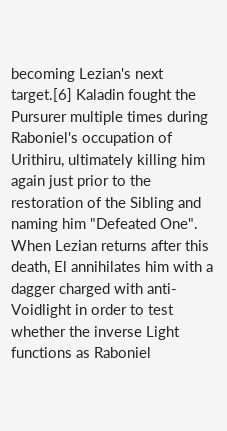becoming Lezian's next target.[6] Kaladin fought the Pursurer multiple times during Raboniel's occupation of Urithiru, ultimately killing him again just prior to the restoration of the Sibling and naming him "Defeated One". When Lezian returns after this death, El annihilates him with a dagger charged with anti-Voidlight in order to test whether the inverse Light functions as Raboniel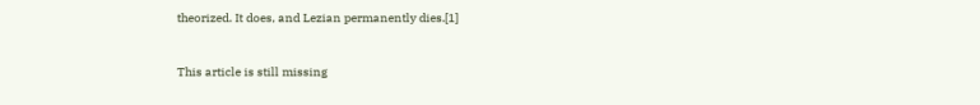theorized. It does, and Lezian permanently dies.[1]


This article is still missing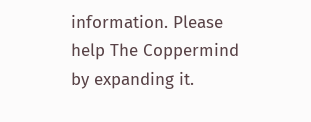information. Please help The Coppermind by expanding it.